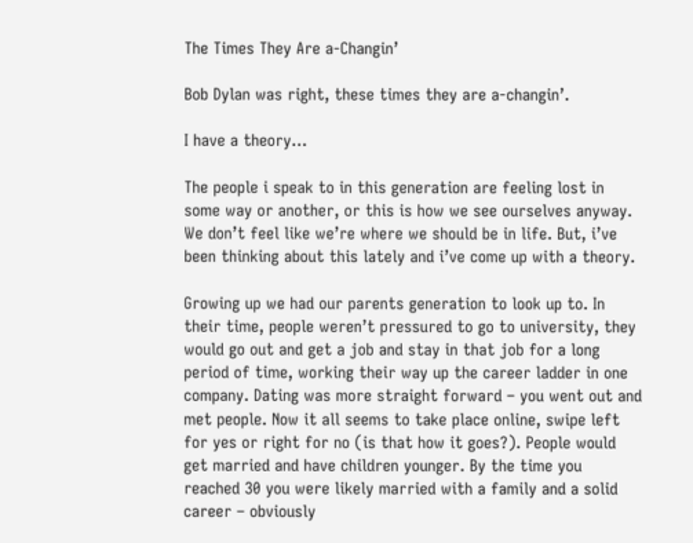The Times They Are a-Changin’

Bob Dylan was right, these times they are a-changin’.

I have a theory…

The people i speak to in this generation are feeling lost in some way or another, or this is how we see ourselves anyway. We don’t feel like we’re where we should be in life. But, i’ve been thinking about this lately and i’ve come up with a theory.

Growing up we had our parents generation to look up to. In their time, people weren’t pressured to go to university, they would go out and get a job and stay in that job for a long period of time, working their way up the career ladder in one company. Dating was more straight forward – you went out and met people. Now it all seems to take place online, swipe left for yes or right for no (is that how it goes?). People would get married and have children younger. By the time you reached 30 you were likely married with a family and a solid career – obviously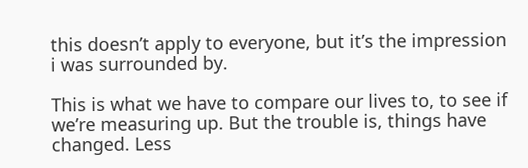this doesn’t apply to everyone, but it’s the impression i was surrounded by.

This is what we have to compare our lives to, to see if we’re measuring up. But the trouble is, things have changed. Less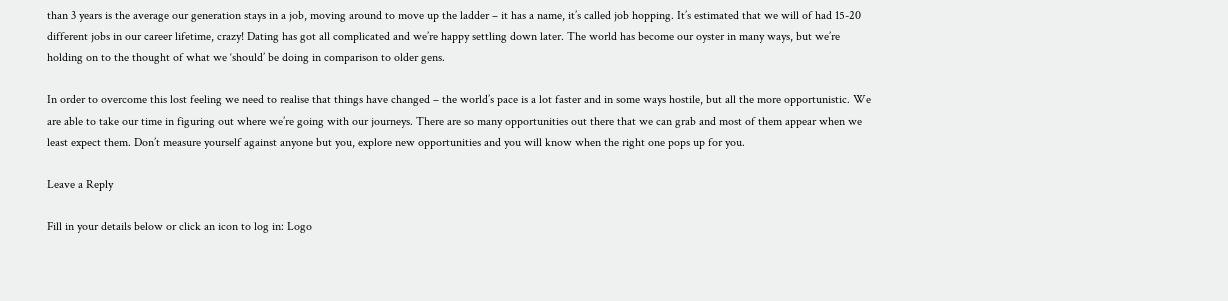than 3 years is the average our generation stays in a job, moving around to move up the ladder – it has a name, it’s called job hopping. It’s estimated that we will of had 15-20 different jobs in our career lifetime, crazy! Dating has got all complicated and we’re happy settling down later. The world has become our oyster in many ways, but we’re holding on to the thought of what we ‘should’ be doing in comparison to older gens.

In order to overcome this lost feeling we need to realise that things have changed – the world’s pace is a lot faster and in some ways hostile, but all the more opportunistic. We are able to take our time in figuring out where we’re going with our journeys. There are so many opportunities out there that we can grab and most of them appear when we least expect them. Don’t measure yourself against anyone but you, explore new opportunities and you will know when the right one pops up for you.

Leave a Reply

Fill in your details below or click an icon to log in: Logo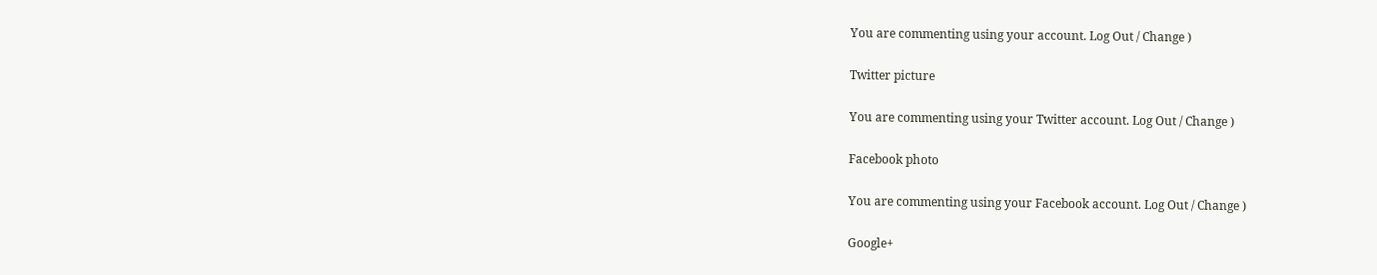You are commenting using your account. Log Out / Change )

Twitter picture

You are commenting using your Twitter account. Log Out / Change )

Facebook photo

You are commenting using your Facebook account. Log Out / Change )

Google+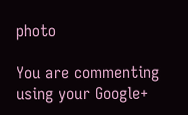photo

You are commenting using your Google+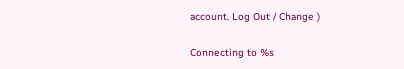account. Log Out / Change )

Connecting to %s